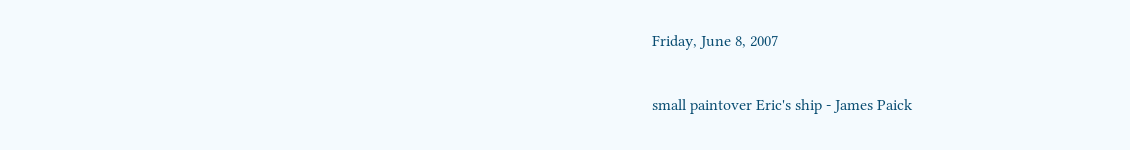Friday, June 8, 2007

small paintover Eric's ship - James Paick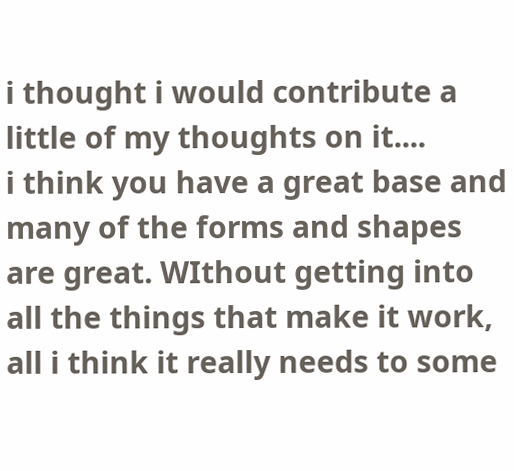i thought i would contribute a little of my thoughts on it....
i think you have a great base and many of the forms and shapes are great. WIthout getting into all the things that make it work, all i think it really needs to some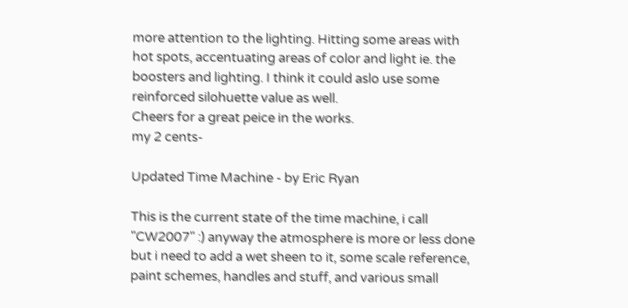more attention to the lighting. Hitting some areas with hot spots, accentuating areas of color and light ie. the boosters and lighting. I think it could aslo use some reinforced silohuette value as well.
Cheers for a great peice in the works.
my 2 cents-

Updated Time Machine - by Eric Ryan

This is the current state of the time machine, i call "CW2007" :) anyway the atmosphere is more or less done but i need to add a wet sheen to it, some scale reference, paint schemes, handles and stuff, and various small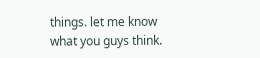things. let me know what you guys think.